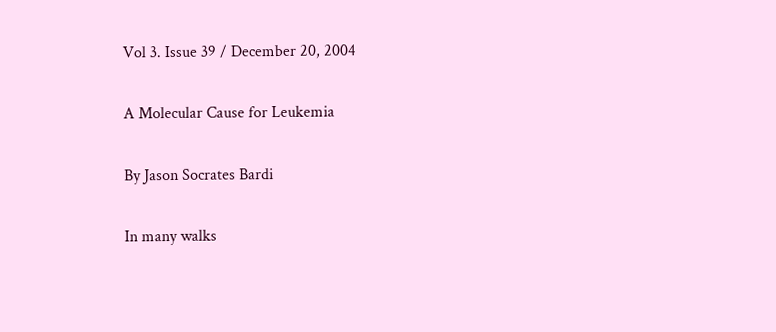Vol 3. Issue 39 / December 20, 2004

A Molecular Cause for Leukemia

By Jason Socrates Bardi

In many walks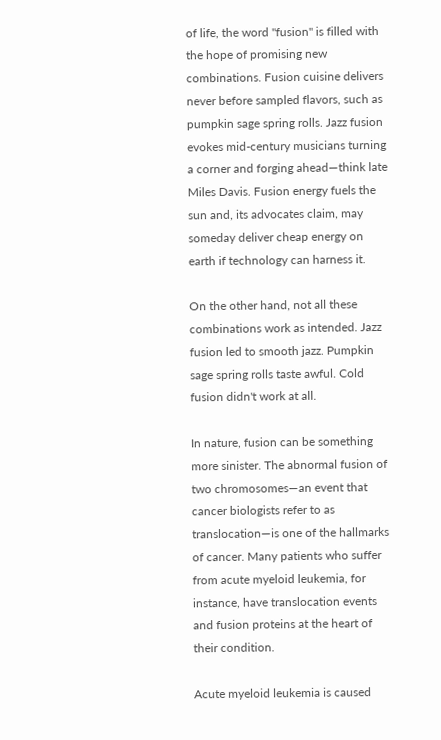of life, the word "fusion" is filled with the hope of promising new combinations. Fusion cuisine delivers never before sampled flavors, such as pumpkin sage spring rolls. Jazz fusion evokes mid-century musicians turning a corner and forging ahead—think late Miles Davis. Fusion energy fuels the sun and, its advocates claim, may someday deliver cheap energy on earth if technology can harness it.

On the other hand, not all these combinations work as intended. Jazz fusion led to smooth jazz. Pumpkin sage spring rolls taste awful. Cold fusion didn't work at all.

In nature, fusion can be something more sinister. The abnormal fusion of two chromosomes—an event that cancer biologists refer to as translocation—is one of the hallmarks of cancer. Many patients who suffer from acute myeloid leukemia, for instance, have translocation events and fusion proteins at the heart of their condition.

Acute myeloid leukemia is caused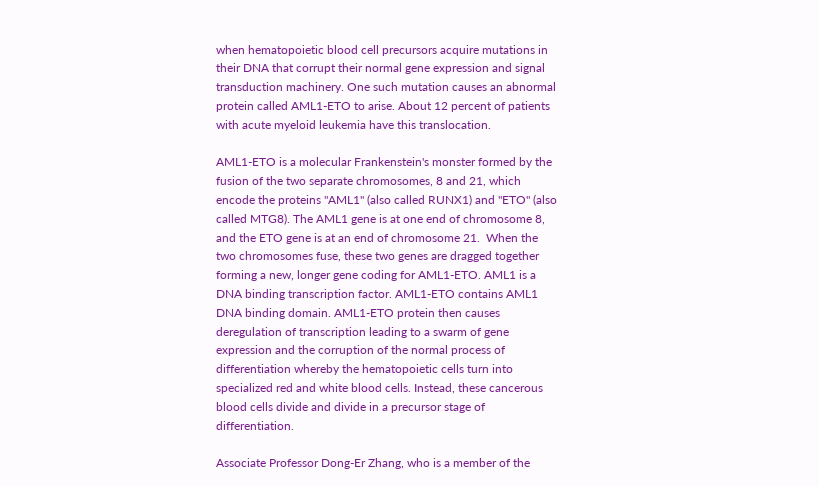when hematopoietic blood cell precursors acquire mutations in their DNA that corrupt their normal gene expression and signal transduction machinery. One such mutation causes an abnormal protein called AML1-ETO to arise. About 12 percent of patients with acute myeloid leukemia have this translocation.

AML1-ETO is a molecular Frankenstein's monster formed by the fusion of the two separate chromosomes, 8 and 21, which encode the proteins "AML1" (also called RUNX1) and "ETO" (also called MTG8). The AML1 gene is at one end of chromosome 8, and the ETO gene is at an end of chromosome 21.  When the two chromosomes fuse, these two genes are dragged together forming a new, longer gene coding for AML1-ETO. AML1 is a DNA binding transcription factor. AML1-ETO contains AML1 DNA binding domain. AML1-ETO protein then causes deregulation of transcription leading to a swarm of gene expression and the corruption of the normal process of differentiation whereby the hematopoietic cells turn into specialized red and white blood cells. Instead, these cancerous blood cells divide and divide in a precursor stage of differentiation.

Associate Professor Dong-Er Zhang, who is a member of the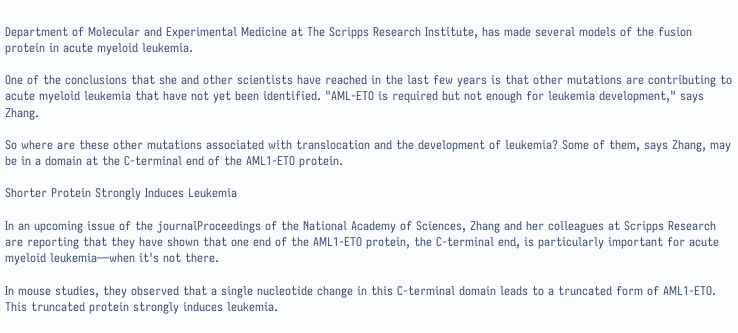Department of Molecular and Experimental Medicine at The Scripps Research Institute, has made several models of the fusion protein in acute myeloid leukemia.

One of the conclusions that she and other scientists have reached in the last few years is that other mutations are contributing to acute myeloid leukemia that have not yet been identified. "AML-ETO is required but not enough for leukemia development," says Zhang.

So where are these other mutations associated with translocation and the development of leukemia? Some of them, says Zhang, may be in a domain at the C-terminal end of the AML1-ETO protein.

Shorter Protein Strongly Induces Leukemia

In an upcoming issue of the journalProceedings of the National Academy of Sciences, Zhang and her colleagues at Scripps Research are reporting that they have shown that one end of the AML1-ETO protein, the C-terminal end, is particularly important for acute myeloid leukemia—when it's not there.

In mouse studies, they observed that a single nucleotide change in this C-terminal domain leads to a truncated form of AML1-ETO. This truncated protein strongly induces leukemia.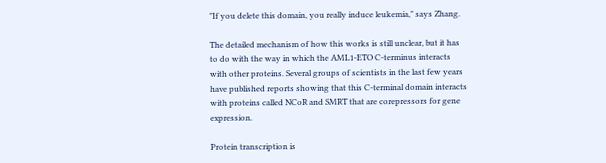"If you delete this domain, you really induce leukemia," says Zhang.

The detailed mechanism of how this works is still unclear, but it has to do with the way in which the AML1-ETO C-terminus interacts with other proteins. Several groups of scientists in the last few years have published reports showing that this C-terminal domain interacts with proteins called NCoR and SMRT that are corepressors for gene expression.

Protein transcription is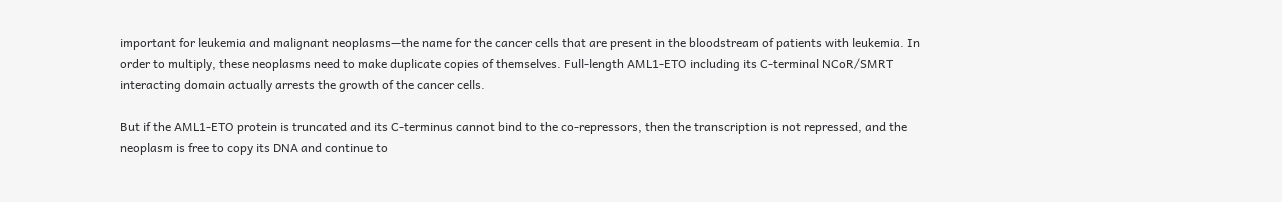important for leukemia and malignant neoplasms—the name for the cancer cells that are present in the bloodstream of patients with leukemia. In order to multiply, these neoplasms need to make duplicate copies of themselves. Full-length AML1-ETO including its C-terminal NCoR/SMRT interacting domain actually arrests the growth of the cancer cells.

But if the AML1-ETO protein is truncated and its C-terminus cannot bind to the co-repressors, then the transcription is not repressed, and the neoplasm is free to copy its DNA and continue to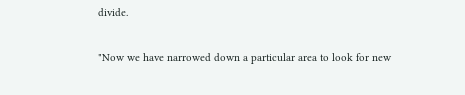divide.

"Now we have narrowed down a particular area to look for new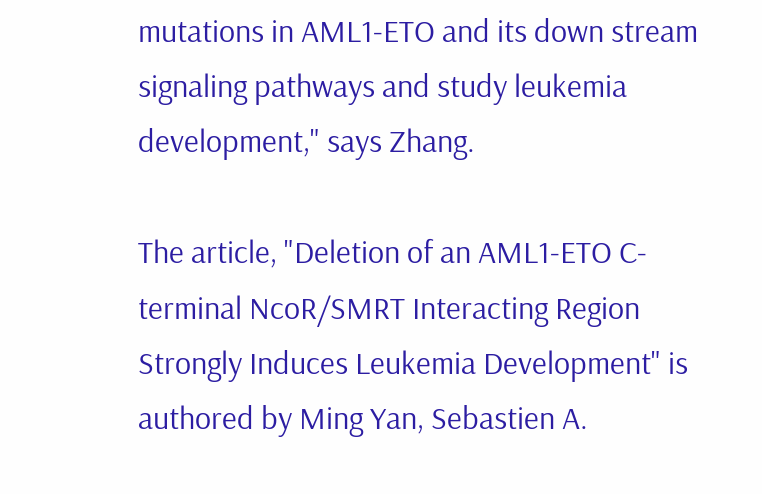mutations in AML1-ETO and its down stream signaling pathways and study leukemia development," says Zhang.

The article, "Deletion of an AML1-ETO C-terminal NcoR/SMRT Interacting Region Strongly Induces Leukemia Development" is authored by Ming Yan, Sebastien A.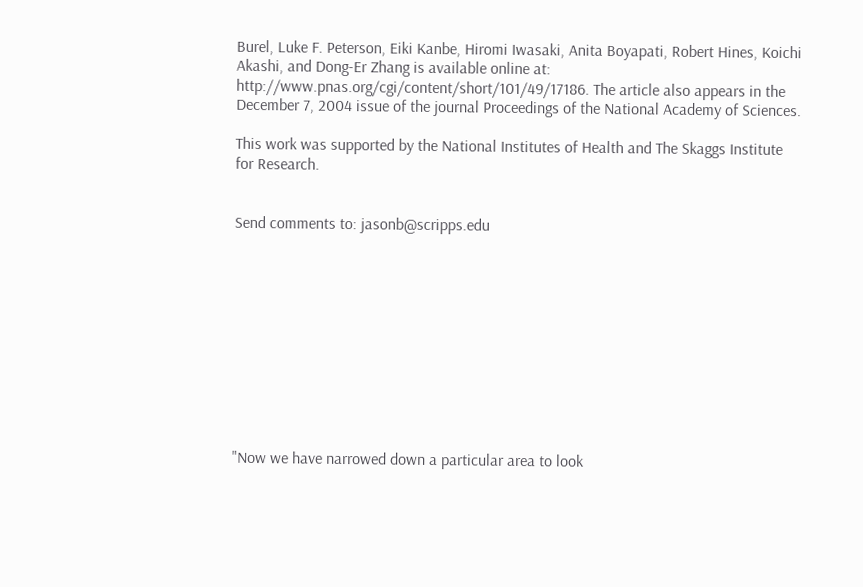Burel, Luke F. Peterson, Eiki Kanbe, Hiromi Iwasaki, Anita Boyapati, Robert Hines, Koichi Akashi, and Dong-Er Zhang is available online at: http://www.pnas.org/cgi/content/short/101/49/17186. The article also appears in the December 7, 2004 issue of the journal Proceedings of the National Academy of Sciences.

This work was supported by the National Institutes of Health and The Skaggs Institute for Research.


Send comments to: jasonb@scripps.edu











"Now we have narrowed down a particular area to look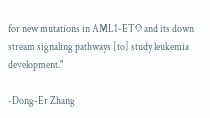for new mutations in AML1-ETO and its down stream signaling pathways [to] study leukemia development."

-Dong-Er Zhang